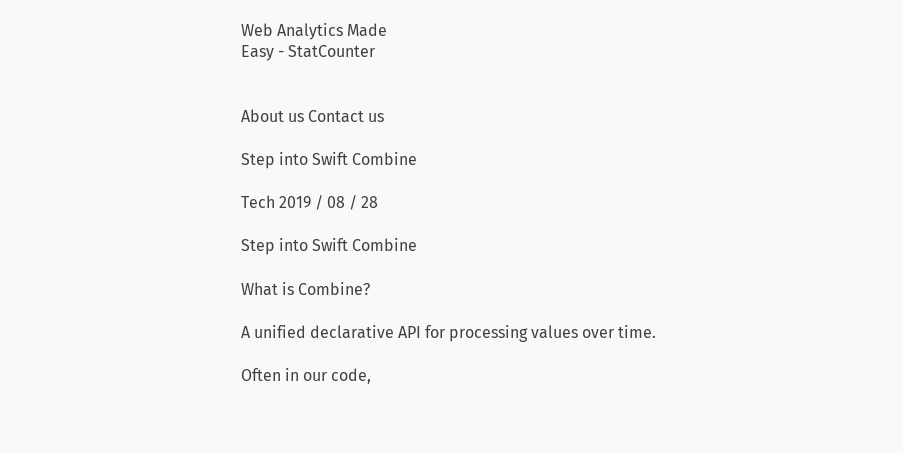Web Analytics Made
Easy - StatCounter


About us Contact us

Step into Swift Combine

Tech 2019 / 08 / 28

Step into Swift Combine

What is Combine?

A unified declarative API for processing values over time.

Often in our code,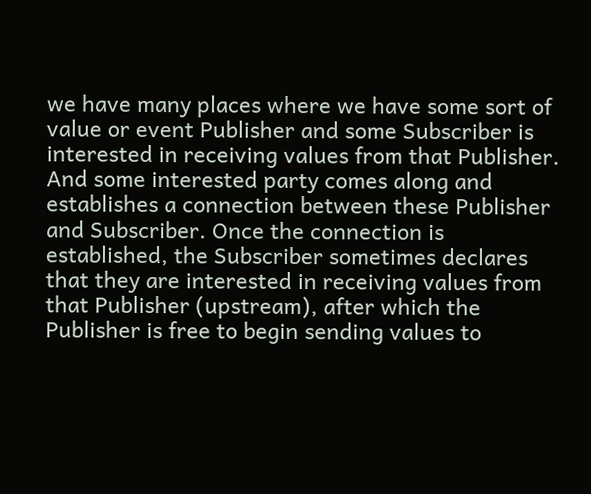we have many places where we have some sort of value or event Publisher and some Subscriber is interested in receiving values from that Publisher. And some interested party comes along and establishes a connection between these Publisher and Subscriber. Once the connection is established, the Subscriber sometimes declares that they are interested in receiving values from that Publisher (upstream), after which the Publisher is free to begin sending values to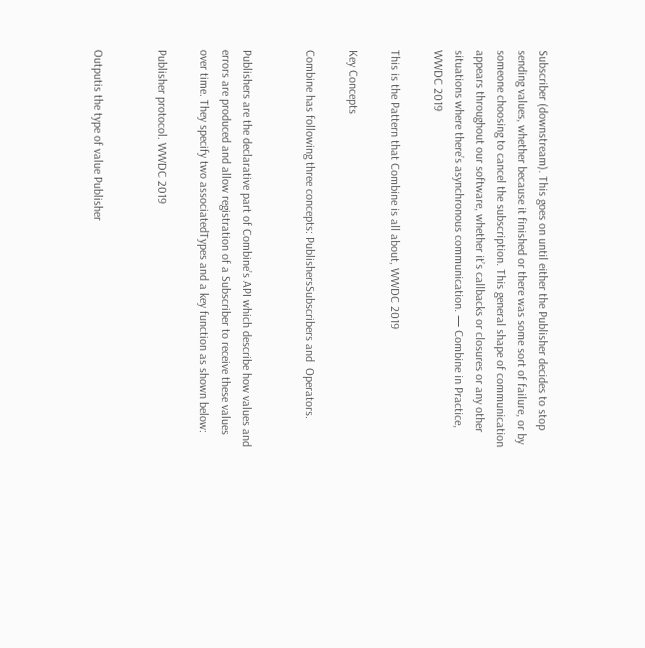Subscriber (downstream). This goes on until either the Publisher decides to stop sending values, whether because it finished or there was some sort of failure, or by someone choosing to cancel the subscription. This general shape of communication appears throughout our software, whether it’s callbacks or closures or any other situations where there’s asynchronous communication. — Combine in Practice, WWDC 2019

This is the Pattern that Combine is all about, WWDC 2019

Key Concepts

Combine has following three concepts: PublishersSubscribers and  Operators.


Publishers are the declarative part of Combine’s API which describe how values and errors are produced and allow registration of a Subscriber to receive these values over time. They specify two associatedTypes and a key function as shown below:

Publisher protocol. WWDC 2019


Outputis the type of value Publisher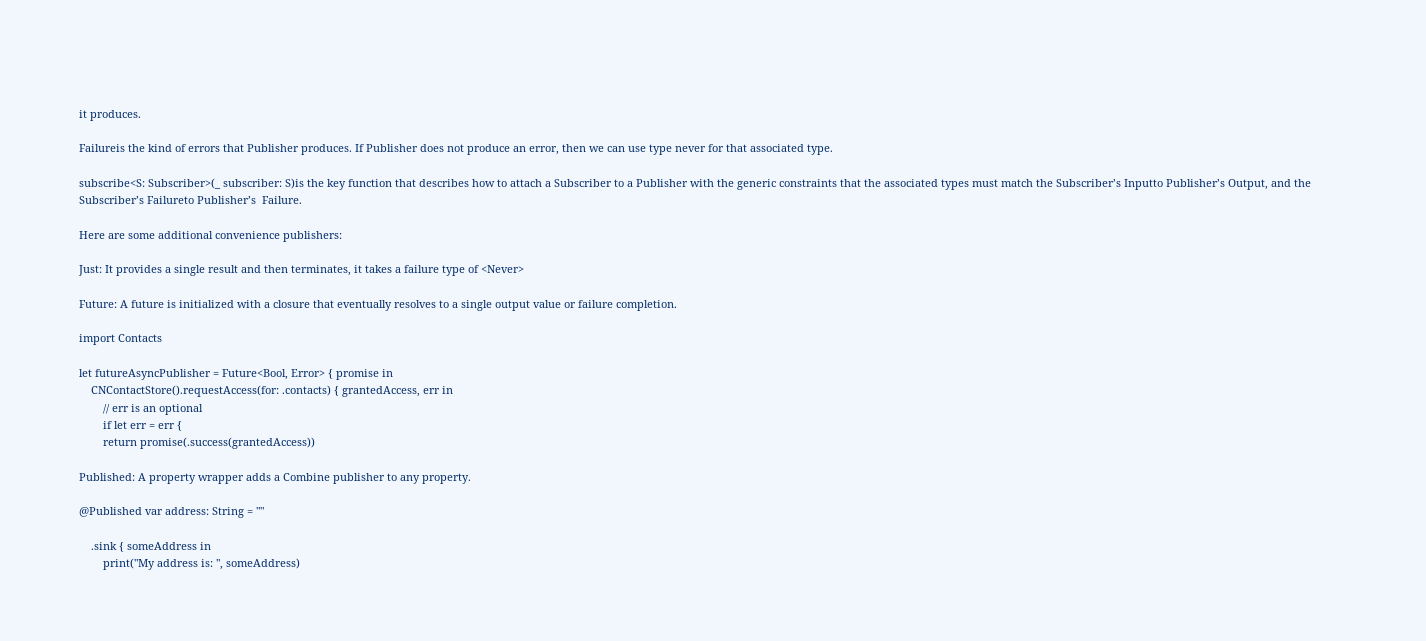it produces.

Failureis the kind of errors that Publisher produces. If Publisher does not produce an error, then we can use type never for that associated type.

subscribe<S: Subscriber>(_ subscriber: S)is the key function that describes how to attach a Subscriber to a Publisher with the generic constraints that the associated types must match the Subscriber’s Inputto Publisher’s Output, and the Subscriber’s Failureto Publisher’s  Failure.

Here are some additional convenience publishers:

Just: It provides a single result and then terminates, it takes a failure type of <Never>

Future: A future is initialized with a closure that eventually resolves to a single output value or failure completion.

import Contacts

let futureAsyncPublisher = Future<Bool, Error> { promise in
    CNContactStore().requestAccess(for: .contacts) { grantedAccess, err in
        // err is an optional
        if let err = err {
        return promise(.success(grantedAccess))

Published: A property wrapper adds a Combine publisher to any property.

@Published var address: String = ""

    .sink { someAddress in
        print("My address is: ", someAddress)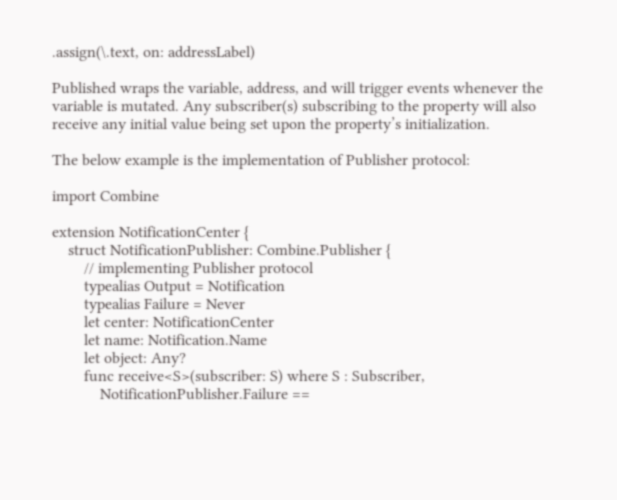.assign(\.text, on: addressLabel)

Published wraps the variable, address, and will trigger events whenever the variable is mutated. Any subscriber(s) subscribing to the property will also receive any initial value being set upon the property’s initialization.

The below example is the implementation of Publisher protocol:

import Combine

extension NotificationCenter {
    struct NotificationPublisher: Combine.Publisher {
        // implementing Publisher protocol
        typealias Output = Notification
        typealias Failure = Never
        let center: NotificationCenter
        let name: Notification.Name
        let object: Any?
        func receive<S>(subscriber: S) where S : Subscriber,
            NotificationPublisher.Failure ==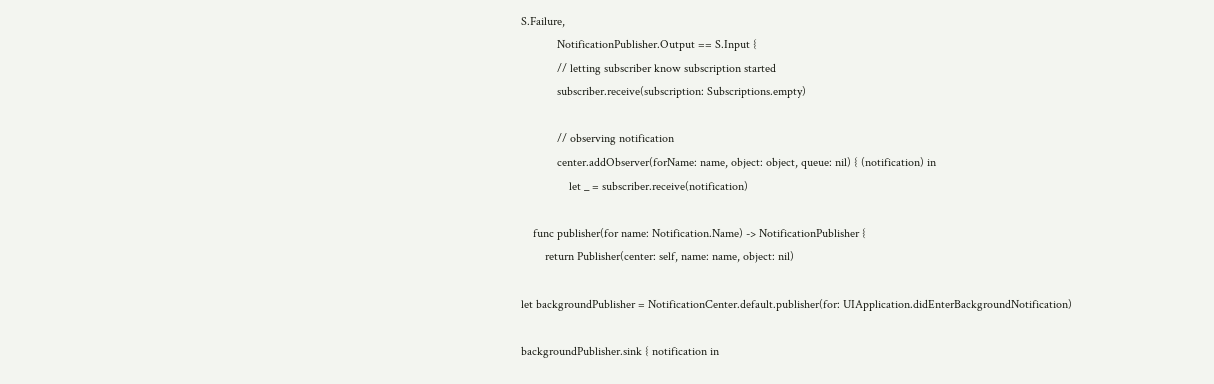S.Failure,
            NotificationPublisher.Output == S.Input {
            // letting subscriber know subscription started
            subscriber.receive(subscription: Subscriptions.empty)

            // observing notification
            center.addObserver(forName: name, object: object, queue: nil) { (notification) in
                let _ = subscriber.receive(notification)

    func publisher(for name: Notification.Name) -> NotificationPublisher {
        return Publisher(center: self, name: name, object: nil)

let backgroundPublisher = NotificationCenter.default.publisher(for: UIApplication.didEnterBackgroundNotification)

backgroundPublisher.sink { notification in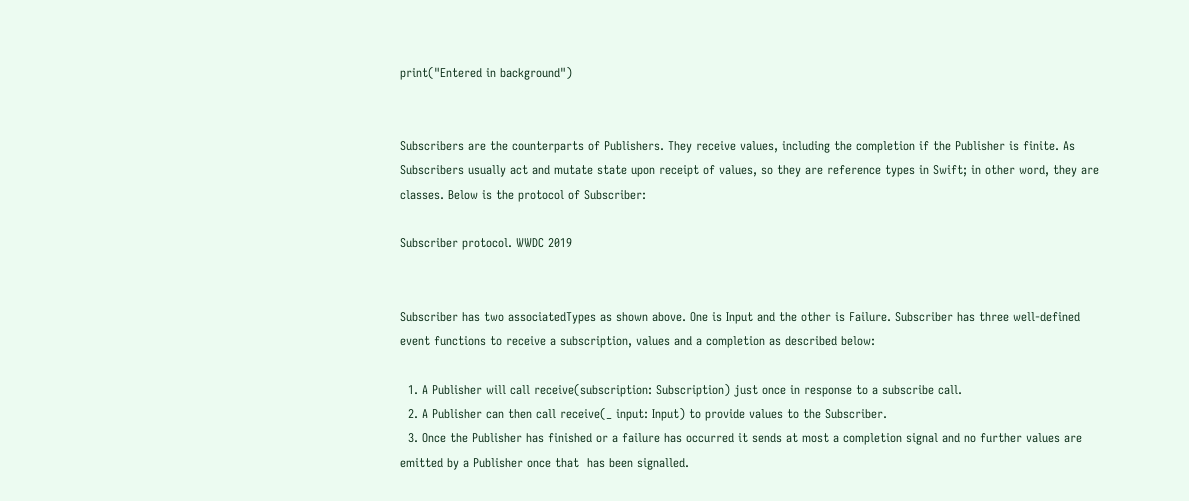print("Entered in background")


Subscribers are the counterparts of Publishers. They receive values, including the completion if the Publisher is finite. As Subscribers usually act and mutate state upon receipt of values, so they are reference types in Swift; in other word, they are classes. Below is the protocol of Subscriber:

Subscriber protocol. WWDC 2019


Subscriber has two associatedTypes as shown above. One is Input and the other is Failure. Subscriber has three well-defined event functions to receive a subscription, values and a completion as described below:

  1. A Publisher will call receive(subscription: Subscription) just once in response to a subscribe call.
  2. A Publisher can then call receive(_ input: Input) to provide values to the Subscriber.
  3. Once the Publisher has finished or a failure has occurred it sends at most a completion signal and no further values are emitted by a Publisher once that  has been signalled.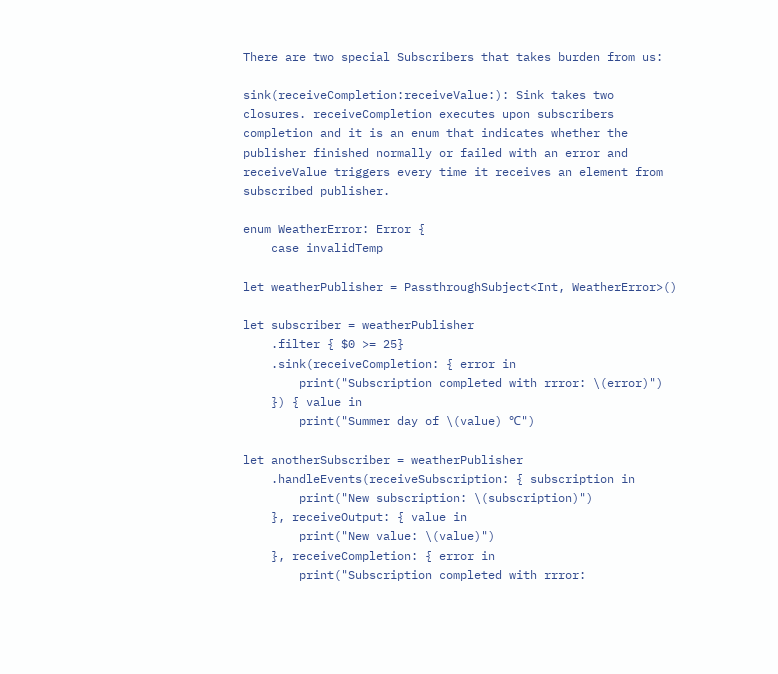There are two special Subscribers that takes burden from us:

sink(receiveCompletion:receiveValue:): Sink takes two closures. receiveCompletion executes upon subscribers completion and it is an enum that indicates whether the publisher finished normally or failed with an error and receiveValue triggers every time it receives an element from subscribed publisher.

enum WeatherError: Error {
    case invalidTemp

let weatherPublisher = PassthroughSubject<Int, WeatherError>()

let subscriber = weatherPublisher
    .filter { $0 >= 25}
    .sink(receiveCompletion: { error in
        print("Subscription completed with rrror: \(error)")
    }) { value in
        print("Summer day of \(value) ℃")

let anotherSubscriber = weatherPublisher
    .handleEvents(receiveSubscription: { subscription in
        print("New subscription: \(subscription)")
    }, receiveOutput: { value in
        print("New value: \(value)")
    }, receiveCompletion: { error in
        print("Subscription completed with rrror: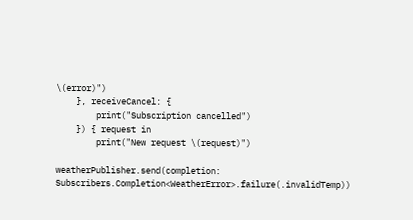\(error)")
    }, receiveCancel: {
        print("Subscription cancelled")
    }) { request in
        print("New request \(request)")

weatherPublisher.send(completion: Subscribers.Completion<WeatherError>.failure(.invalidTemp))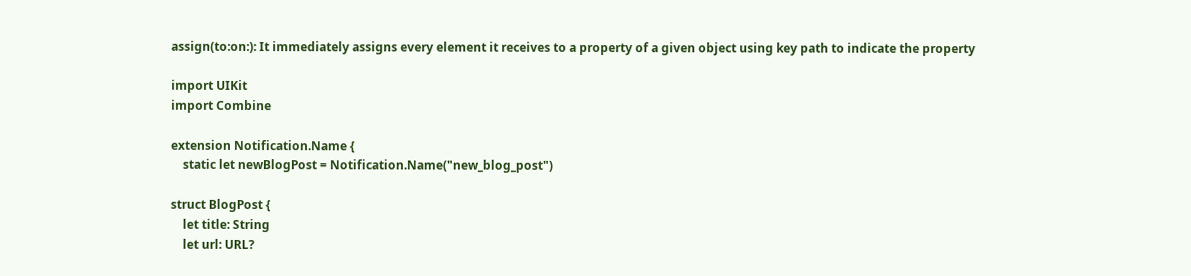assign(to:on:): It immediately assigns every element it receives to a property of a given object using key path to indicate the property

import UIKit
import Combine

extension Notification.Name {
    static let newBlogPost = Notification.Name("new_blog_post")

struct BlogPost {
    let title: String
    let url: URL?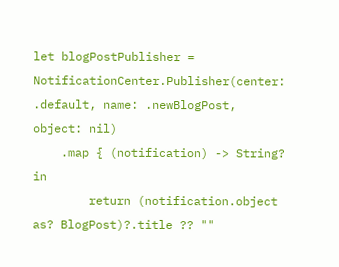let blogPostPublisher = NotificationCenter.Publisher(center: .default, name: .newBlogPost, object: nil)
    .map { (notification) -> String? in
        return (notification.object as? BlogPost)?.title ?? ""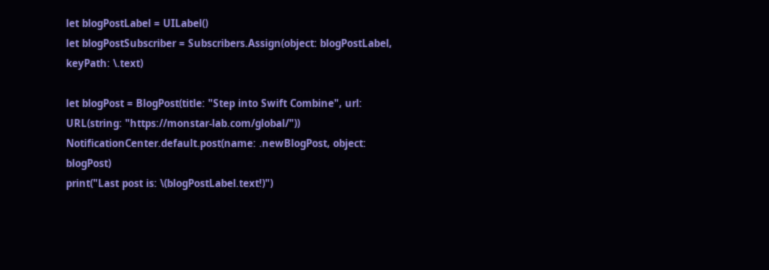let blogPostLabel = UILabel()
let blogPostSubscriber = Subscribers.Assign(object: blogPostLabel, keyPath: \.text)

let blogPost = BlogPost(title: "Step into Swift Combine", url: URL(string: "https://monstar-lab.com/global/"))
NotificationCenter.default.post(name: .newBlogPost, object: blogPost)
print("Last post is: \(blogPostLabel.text!)")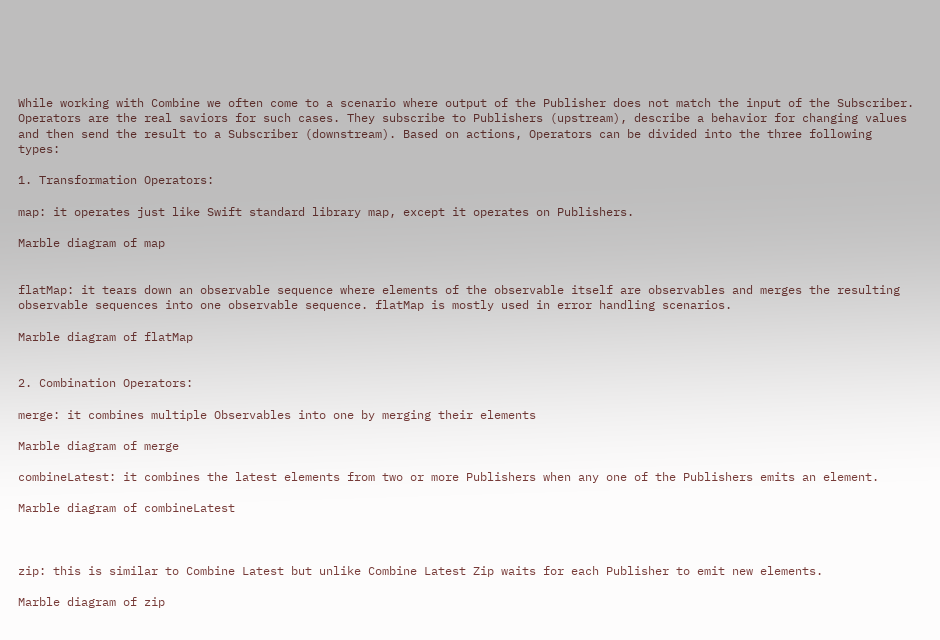While working with Combine we often come to a scenario where output of the Publisher does not match the input of the Subscriber. Operators are the real saviors for such cases. They subscribe to Publishers (upstream), describe a behavior for changing values and then send the result to a Subscriber (downstream). Based on actions, Operators can be divided into the three following types:

1. Transformation Operators:

map: it operates just like Swift standard library map, except it operates on Publishers.

Marble diagram of map


flatMap: it tears down an observable sequence where elements of the observable itself are observables and merges the resulting observable sequences into one observable sequence. flatMap is mostly used in error handling scenarios.

Marble diagram of flatMap


2. Combination Operators:

merge: it combines multiple Observables into one by merging their elements

Marble diagram of merge

combineLatest: it combines the latest elements from two or more Publishers when any one of the Publishers emits an element.

Marble diagram of combineLatest



zip: this is similar to Combine Latest but unlike Combine Latest Zip waits for each Publisher to emit new elements.

Marble diagram of zip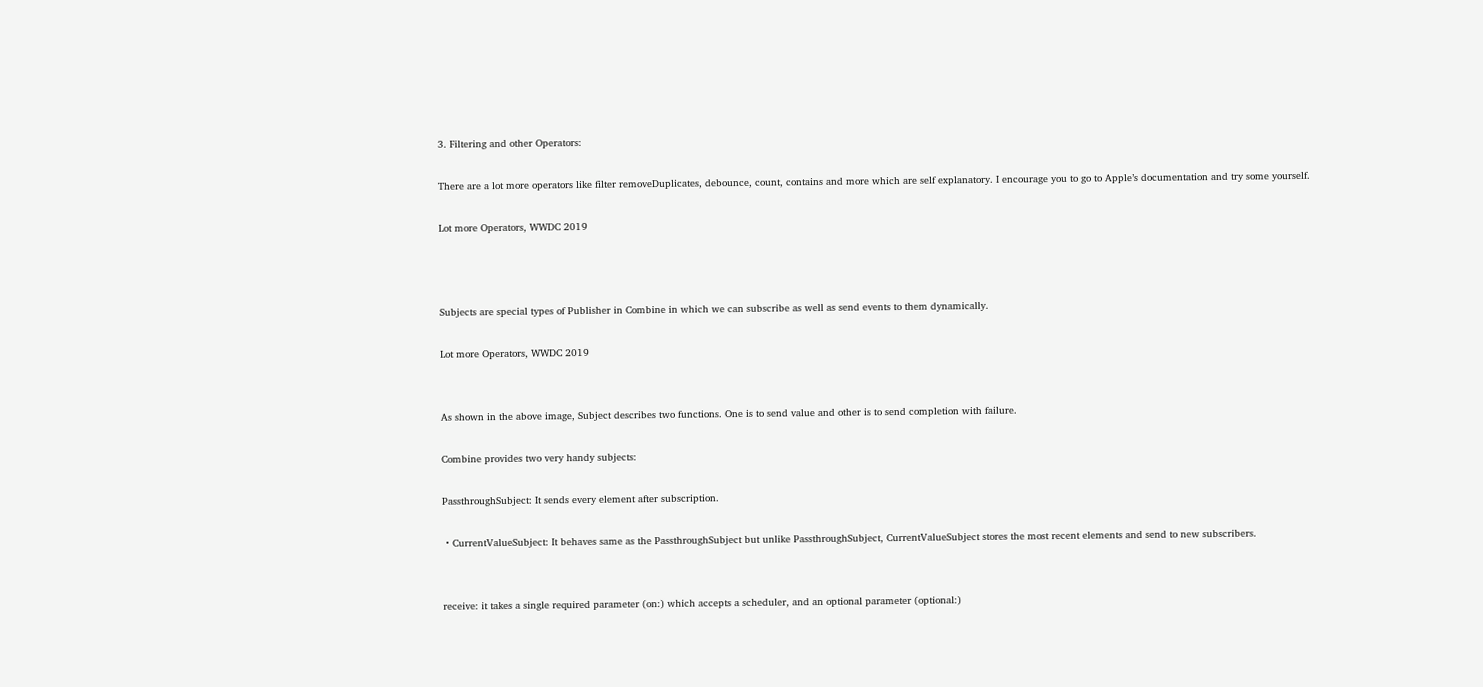3. Filtering and other Operators:

There are a lot more operators like filter removeDuplicates, debounce, count, contains and more which are self explanatory. I encourage you to go to Apple’s documentation and try some yourself.

Lot more Operators, WWDC 2019



Subjects are special types of Publisher in Combine in which we can subscribe as well as send events to them dynamically.

Lot more Operators, WWDC 2019


As shown in the above image, Subject describes two functions. One is to send value and other is to send completion with failure.

Combine provides two very handy subjects:

PassthroughSubject: It sends every element after subscription.

・CurrentValueSubject: It behaves same as the PassthroughSubject but unlike PassthroughSubject, CurrentValueSubject stores the most recent elements and send to new subscribers.


receive: it takes a single required parameter (on:) which accepts a scheduler, and an optional parameter (optional:)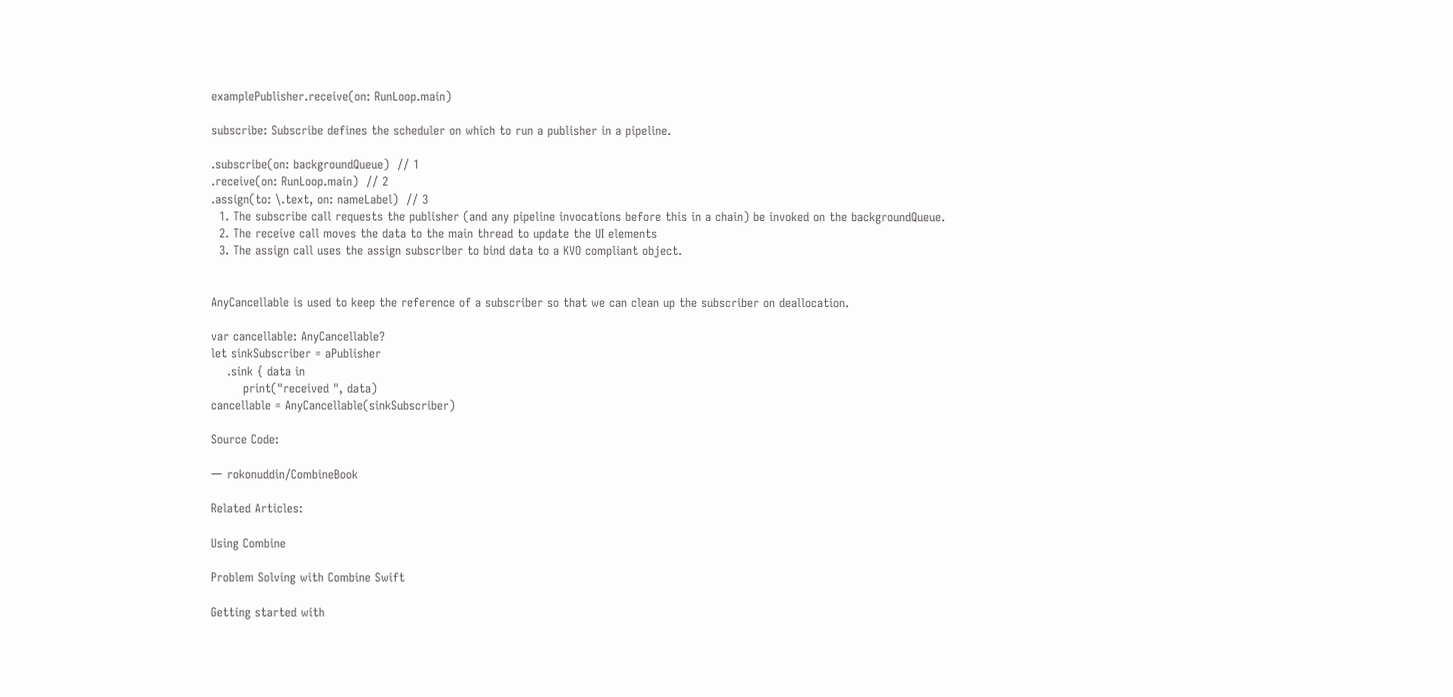examplePublisher.receive(on: RunLoop.main)

subscribe: Subscribe defines the scheduler on which to run a publisher in a pipeline.

.subscribe(on: backgroundQueue)  // 1
.receive(on: RunLoop.main)  // 2
.assign(to: \.text, on: nameLabel)  // 3
  1. The subscribe call requests the publisher (and any pipeline invocations before this in a chain) be invoked on the backgroundQueue.
  2. The receive call moves the data to the main thread to update the UI elements
  3. The assign call uses the assign subscriber to bind data to a KVO compliant object.


AnyCancellable is used to keep the reference of a subscriber so that we can clean up the subscriber on deallocation.

var cancellable: AnyCancellable?
let sinkSubscriber = aPublisher
    .sink { data in
        print("received ", data)
cancellable = AnyCancellable(sinkSubscriber)

Source Code:

ー rokonuddin/CombineBook

Related Articles:

Using Combine

Problem Solving with Combine Swift

Getting started with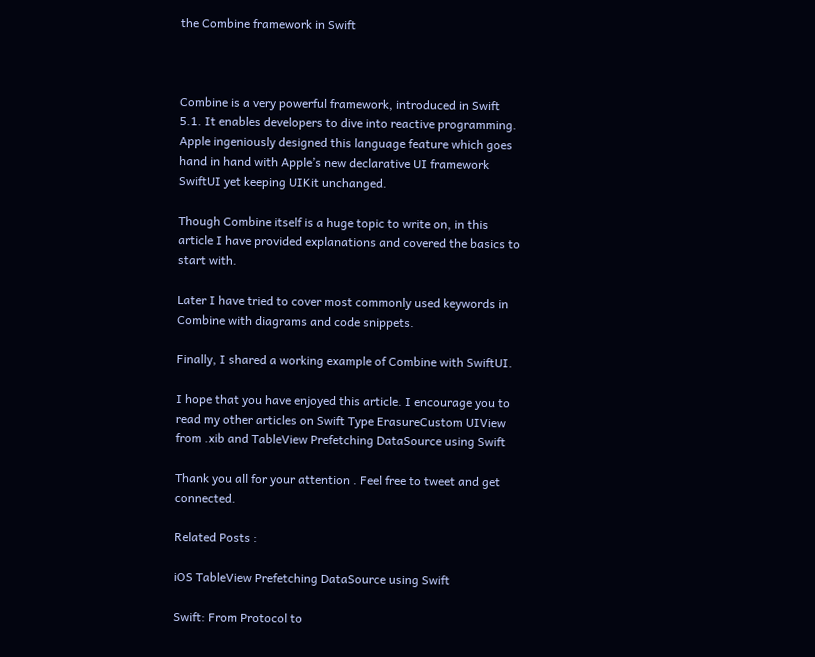the Combine framework in Swift



Combine is a very powerful framework, introduced in Swift 5.1. It enables developers to dive into reactive programming. Apple ingeniously designed this language feature which goes hand in hand with Apple’s new declarative UI framework SwiftUI yet keeping UIKit unchanged.

Though Combine itself is a huge topic to write on, in this article I have provided explanations and covered the basics to start with.

Later I have tried to cover most commonly used keywords in Combine with diagrams and code snippets.

Finally, I shared a working example of Combine with SwiftUI.

I hope that you have enjoyed this article. I encourage you to read my other articles on Swift Type ErasureCustom UIView from .xib and TableView Prefetching DataSource using Swift

Thank you all for your attention . Feel free to tweet and get connected.

Related Posts :

iOS TableView Prefetching DataSource using Swift

Swift: From Protocol to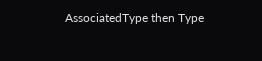AssociatedType then Type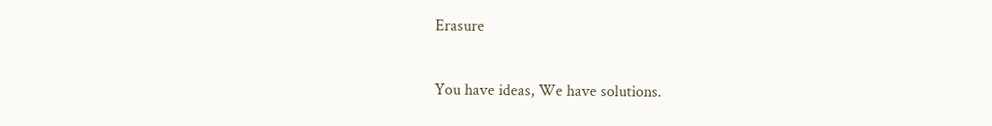Erasure

You have ideas, We have solutions.